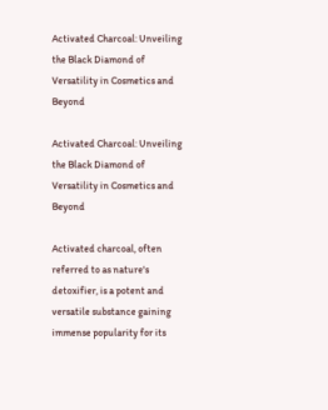Activated Charcoal: Unveiling the Black Diamond of Versatility in Cosmetics and Beyond

Activated Charcoal: Unveiling the Black Diamond of Versatility in Cosmetics and Beyond

Activated charcoal, often referred to as nature's detoxifier, is a potent and versatile substance gaining immense popularity for its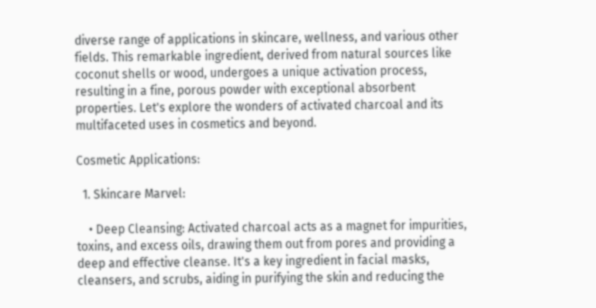diverse range of applications in skincare, wellness, and various other fields. This remarkable ingredient, derived from natural sources like coconut shells or wood, undergoes a unique activation process, resulting in a fine, porous powder with exceptional absorbent properties. Let's explore the wonders of activated charcoal and its multifaceted uses in cosmetics and beyond.

Cosmetic Applications:

  1. Skincare Marvel:

    • Deep Cleansing: Activated charcoal acts as a magnet for impurities, toxins, and excess oils, drawing them out from pores and providing a deep and effective cleanse. It's a key ingredient in facial masks, cleansers, and scrubs, aiding in purifying the skin and reducing the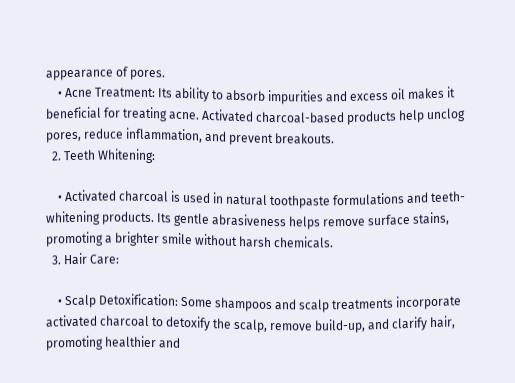appearance of pores.
    • Acne Treatment: Its ability to absorb impurities and excess oil makes it beneficial for treating acne. Activated charcoal-based products help unclog pores, reduce inflammation, and prevent breakouts.
  2. Teeth Whitening:

    • Activated charcoal is used in natural toothpaste formulations and teeth-whitening products. Its gentle abrasiveness helps remove surface stains, promoting a brighter smile without harsh chemicals.
  3. Hair Care:

    • Scalp Detoxification: Some shampoos and scalp treatments incorporate activated charcoal to detoxify the scalp, remove build-up, and clarify hair, promoting healthier and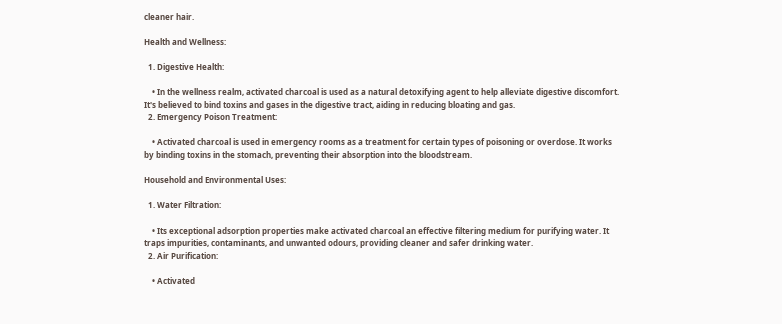cleaner hair.

Health and Wellness:

  1. Digestive Health:

    • In the wellness realm, activated charcoal is used as a natural detoxifying agent to help alleviate digestive discomfort. It's believed to bind toxins and gases in the digestive tract, aiding in reducing bloating and gas.
  2. Emergency Poison Treatment:

    • Activated charcoal is used in emergency rooms as a treatment for certain types of poisoning or overdose. It works by binding toxins in the stomach, preventing their absorption into the bloodstream.

Household and Environmental Uses:

  1. Water Filtration:

    • Its exceptional adsorption properties make activated charcoal an effective filtering medium for purifying water. It traps impurities, contaminants, and unwanted odours, providing cleaner and safer drinking water.
  2. Air Purification:

    • Activated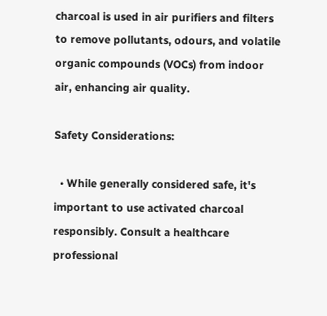charcoal is used in air purifiers and filters to remove pollutants, odours, and volatile organic compounds (VOCs) from indoor air, enhancing air quality.

Safety Considerations:

  • While generally considered safe, it's important to use activated charcoal responsibly. Consult a healthcare professional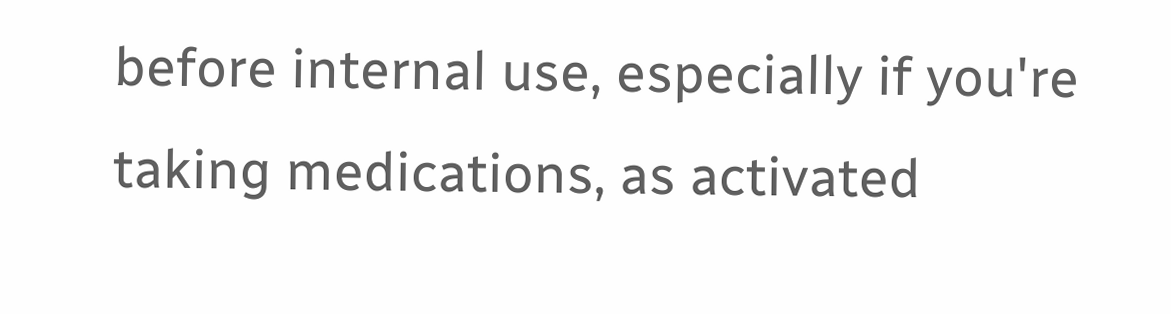before internal use, especially if you're taking medications, as activated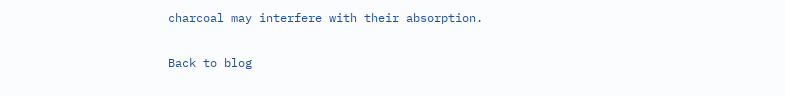charcoal may interfere with their absorption.

Back to blog